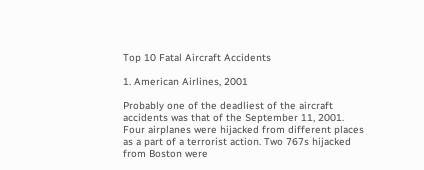Top 10 Fatal Aircraft Accidents

1. American Airlines, 2001

Probably one of the deadliest of the aircraft accidents was that of the September 11, 2001. Four airplanes were hijacked from different places as a part of a terrorist action. Two 767s hijacked from Boston were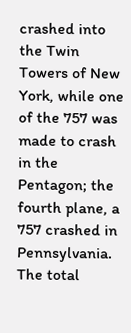crashed into the Twin Towers of New York, while one of the 757 was made to crash in the Pentagon; the fourth plane, a 757 crashed in Pennsylvania. The total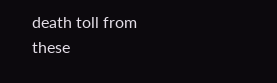death toll from these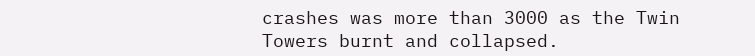crashes was more than 3000 as the Twin Towers burnt and collapsed.